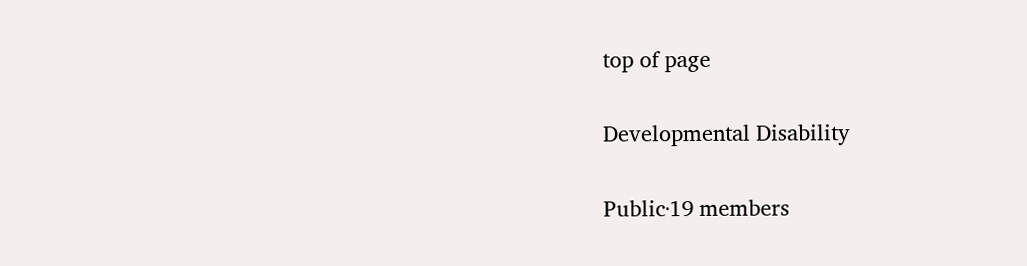top of page

Developmental Disability

Public·19 members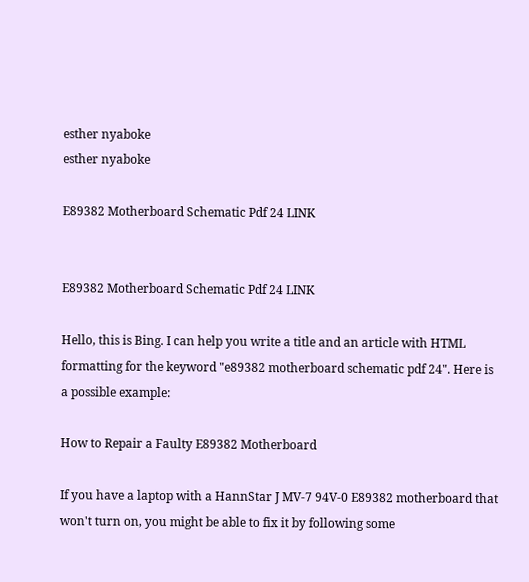esther nyaboke
esther nyaboke

E89382 Motherboard Schematic Pdf 24 LINK


E89382 Motherboard Schematic Pdf 24 LINK

Hello, this is Bing. I can help you write a title and an article with HTML formatting for the keyword "e89382 motherboard schematic pdf 24". Here is a possible example:

How to Repair a Faulty E89382 Motherboard

If you have a laptop with a HannStar J MV-7 94V-0 E89382 motherboard that won't turn on, you might be able to fix it by following some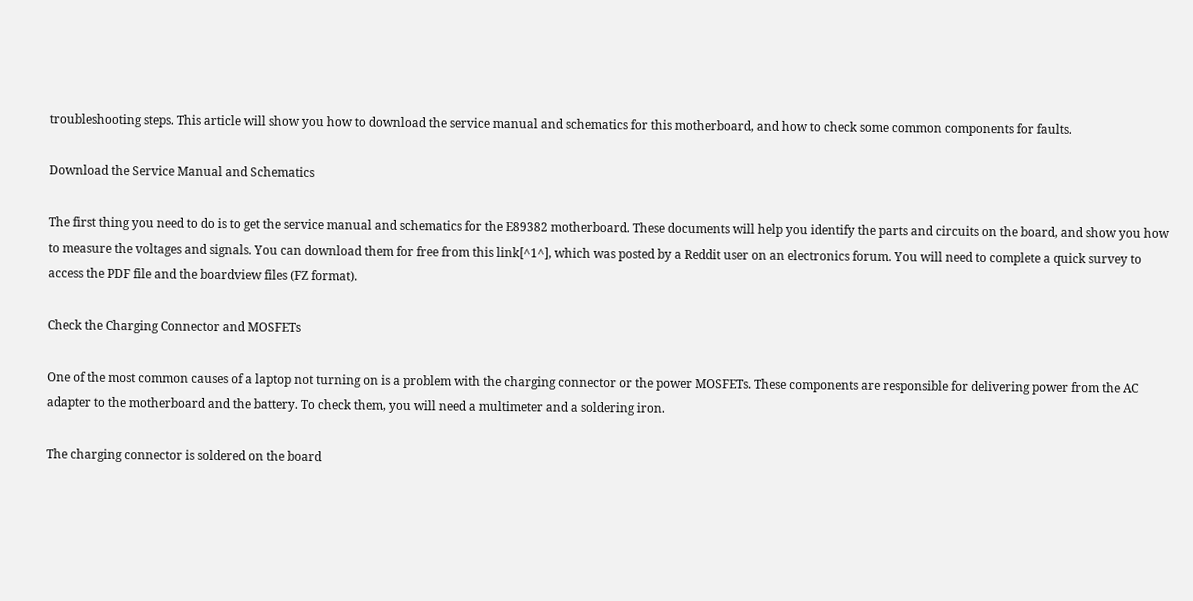troubleshooting steps. This article will show you how to download the service manual and schematics for this motherboard, and how to check some common components for faults.

Download the Service Manual and Schematics

The first thing you need to do is to get the service manual and schematics for the E89382 motherboard. These documents will help you identify the parts and circuits on the board, and show you how to measure the voltages and signals. You can download them for free from this link[^1^], which was posted by a Reddit user on an electronics forum. You will need to complete a quick survey to access the PDF file and the boardview files (FZ format).

Check the Charging Connector and MOSFETs

One of the most common causes of a laptop not turning on is a problem with the charging connector or the power MOSFETs. These components are responsible for delivering power from the AC adapter to the motherboard and the battery. To check them, you will need a multimeter and a soldering iron.

The charging connector is soldered on the board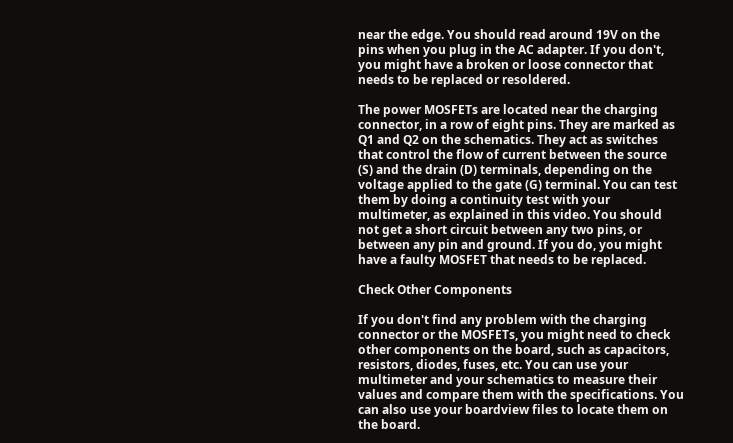near the edge. You should read around 19V on the pins when you plug in the AC adapter. If you don't, you might have a broken or loose connector that needs to be replaced or resoldered.

The power MOSFETs are located near the charging connector, in a row of eight pins. They are marked as Q1 and Q2 on the schematics. They act as switches that control the flow of current between the source (S) and the drain (D) terminals, depending on the voltage applied to the gate (G) terminal. You can test them by doing a continuity test with your multimeter, as explained in this video. You should not get a short circuit between any two pins, or between any pin and ground. If you do, you might have a faulty MOSFET that needs to be replaced.

Check Other Components

If you don't find any problem with the charging connector or the MOSFETs, you might need to check other components on the board, such as capacitors, resistors, diodes, fuses, etc. You can use your multimeter and your schematics to measure their values and compare them with the specifications. You can also use your boardview files to locate them on the board.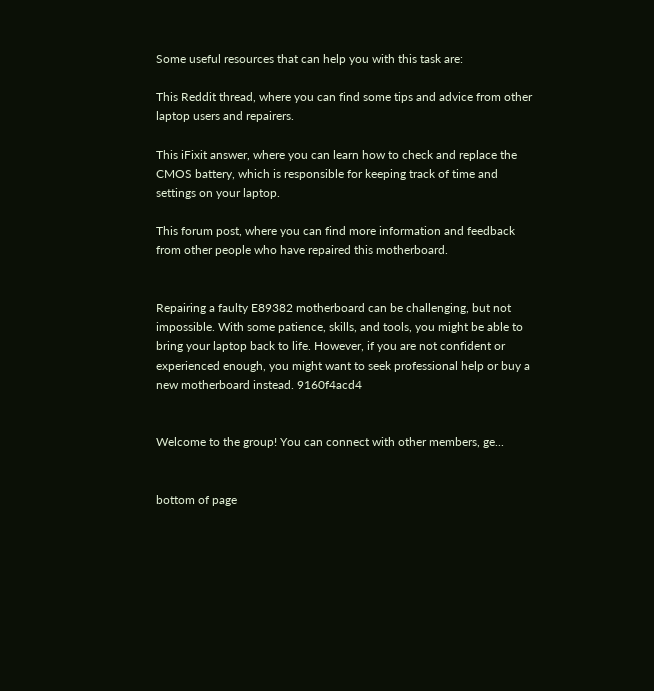Some useful resources that can help you with this task are:

This Reddit thread, where you can find some tips and advice from other laptop users and repairers.

This iFixit answer, where you can learn how to check and replace the CMOS battery, which is responsible for keeping track of time and settings on your laptop.

This forum post, where you can find more information and feedback from other people who have repaired this motherboard.


Repairing a faulty E89382 motherboard can be challenging, but not impossible. With some patience, skills, and tools, you might be able to bring your laptop back to life. However, if you are not confident or experienced enough, you might want to seek professional help or buy a new motherboard instead. 9160f4acd4


Welcome to the group! You can connect with other members, ge...


bottom of page